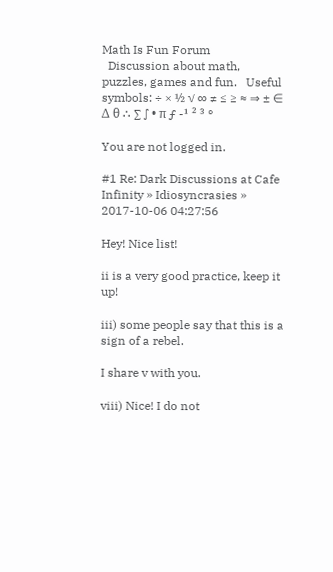Math Is Fun Forum
  Discussion about math, puzzles, games and fun.   Useful symbols: ÷ × ½ √ ∞ ≠ ≤ ≥ ≈ ⇒ ± ∈ Δ θ ∴ ∑ ∫ • π ƒ -¹ ² ³ °

You are not logged in.

#1 Re: Dark Discussions at Cafe Infinity » Idiosyncrasies » 2017-10-06 04:27:56

Hey! Nice list!

ii is a very good practice, keep it up!

iii) some people say that this is a sign of a rebel.

I share v with you.

viii) Nice! I do not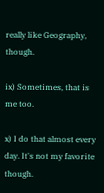really like Geography, though.

ix) Sometimes, that is me too.

x) I do that almost every day. It's not my favorite though.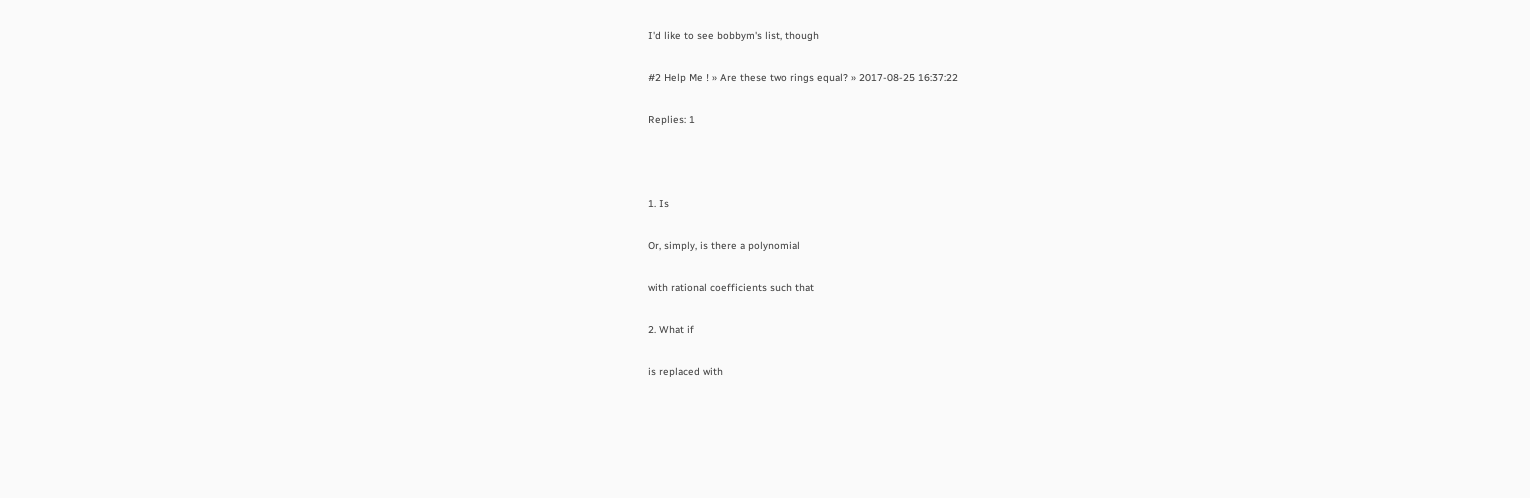I'd like to see bobbym's list, though

#2 Help Me ! » Are these two rings equal? » 2017-08-25 16:37:22

Replies: 1



1. Is

Or, simply, is there a polynomial

with rational coefficients such that

2. What if

is replaced with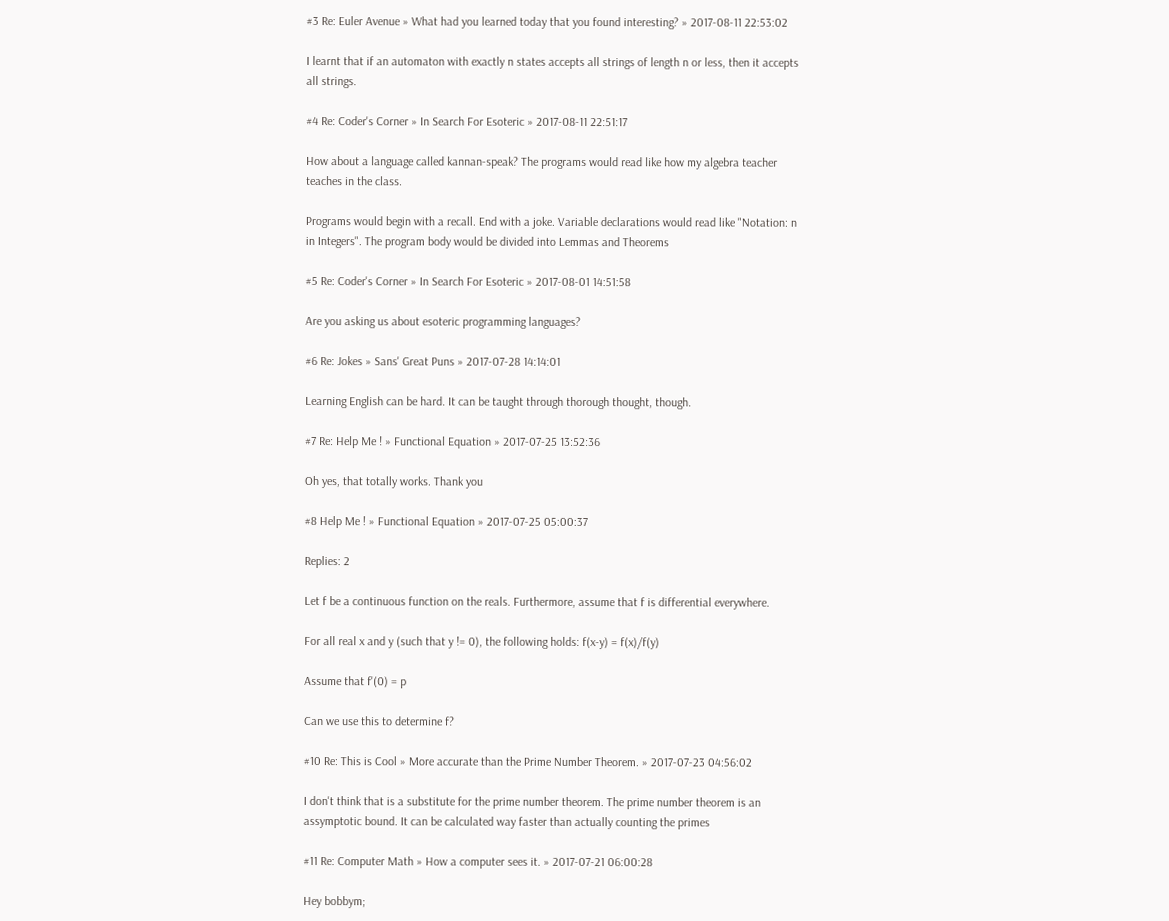#3 Re: Euler Avenue » What had you learned today that you found interesting? » 2017-08-11 22:53:02

I learnt that if an automaton with exactly n states accepts all strings of length n or less, then it accepts all strings.

#4 Re: Coder's Corner » In Search For Esoteric » 2017-08-11 22:51:17

How about a language called kannan-speak? The programs would read like how my algebra teacher teaches in the class.

Programs would begin with a recall. End with a joke. Variable declarations would read like "Notation: n in Integers". The program body would be divided into Lemmas and Theorems

#5 Re: Coder's Corner » In Search For Esoteric » 2017-08-01 14:51:58

Are you asking us about esoteric programming languages?

#6 Re: Jokes » Sans' Great Puns » 2017-07-28 14:14:01

Learning English can be hard. It can be taught through thorough thought, though.

#7 Re: Help Me ! » Functional Equation » 2017-07-25 13:52:36

Oh yes, that totally works. Thank you

#8 Help Me ! » Functional Equation » 2017-07-25 05:00:37

Replies: 2

Let f be a continuous function on the reals. Furthermore, assume that f is differential everywhere.

For all real x and y (such that y != 0), the following holds: f(x-y) = f(x)/f(y)

Assume that f'(0) = p

Can we use this to determine f?

#10 Re: This is Cool » More accurate than the Prime Number Theorem. » 2017-07-23 04:56:02

I don't think that is a substitute for the prime number theorem. The prime number theorem is an assymptotic bound. It can be calculated way faster than actually counting the primes

#11 Re: Computer Math » How a computer sees it. » 2017-07-21 06:00:28

Hey bobbym;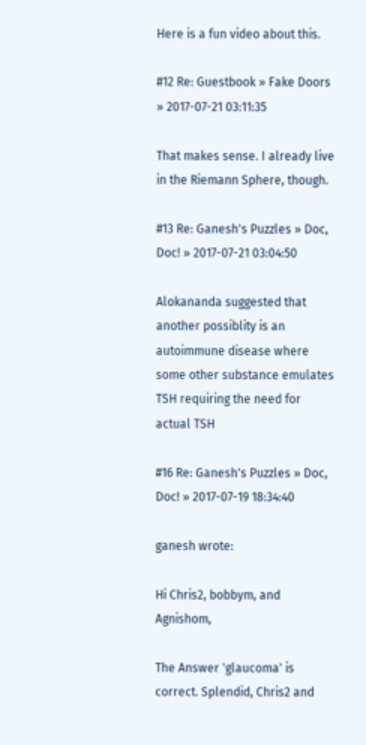Here is a fun video about this.

#12 Re: Guestbook » Fake Doors » 2017-07-21 03:11:35

That makes sense. I already live in the Riemann Sphere, though.

#13 Re: Ganesh's Puzzles » Doc, Doc! » 2017-07-21 03:04:50

Alokananda suggested that another possiblity is an autoimmune disease where some other substance emulates TSH requiring the need for actual TSH

#16 Re: Ganesh's Puzzles » Doc, Doc! » 2017-07-19 18:34:40

ganesh wrote:

Hi Chris2, bobbym, and Agnishom,

The Answer 'glaucoma' is correct. Splendid, Chris2 and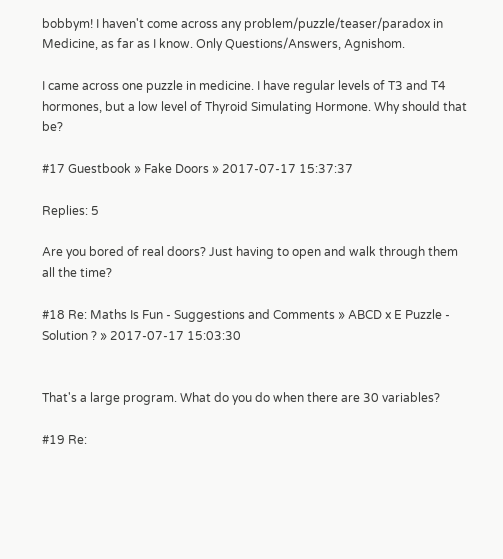bobbym! I haven't come across any problem/puzzle/teaser/paradox in Medicine, as far as I know. Only Questions/Answers, Agnishom.

I came across one puzzle in medicine. I have regular levels of T3 and T4 hormones, but a low level of Thyroid Simulating Hormone. Why should that be?

#17 Guestbook » Fake Doors » 2017-07-17 15:37:37

Replies: 5

Are you bored of real doors? Just having to open and walk through them all the time?

#18 Re: Maths Is Fun - Suggestions and Comments » ABCD x E Puzzle - Solution ? » 2017-07-17 15:03:30


That's a large program. What do you do when there are 30 variables?

#19 Re: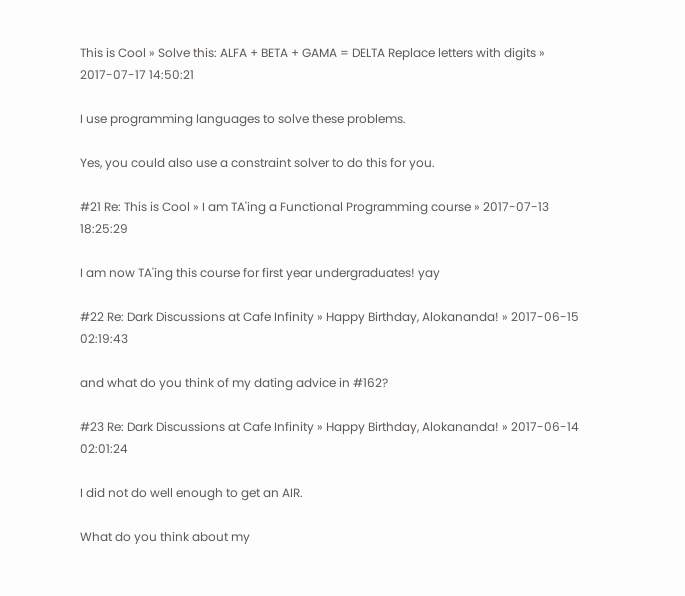This is Cool » Solve this: ALFA + BETA + GAMA = DELTA Replace letters with digits » 2017-07-17 14:50:21

I use programming languages to solve these problems.

Yes, you could also use a constraint solver to do this for you.

#21 Re: This is Cool » I am TA'ing a Functional Programming course » 2017-07-13 18:25:29

I am now TA'ing this course for first year undergraduates! yay

#22 Re: Dark Discussions at Cafe Infinity » Happy Birthday, Alokananda! » 2017-06-15 02:19:43

and what do you think of my dating advice in #162?

#23 Re: Dark Discussions at Cafe Infinity » Happy Birthday, Alokananda! » 2017-06-14 02:01:24

I did not do well enough to get an AIR.

What do you think about my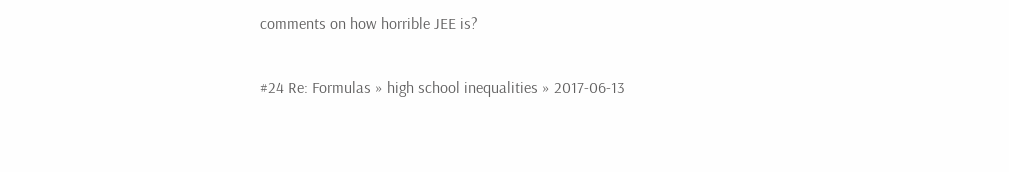comments on how horrible JEE is?

#24 Re: Formulas » high school inequalities » 2017-06-13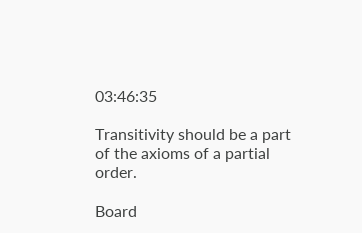03:46:35

Transitivity should be a part of the axioms of a partial order.

Board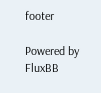footer

Powered by FluxBB